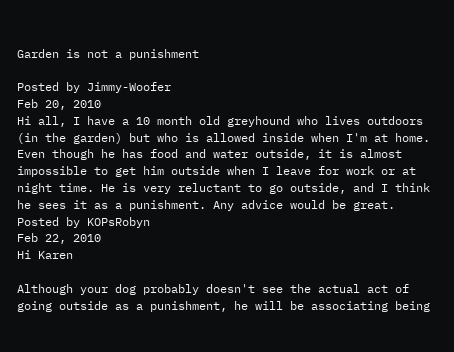Garden is not a punishment

Posted by Jimmy-Woofer
Feb 20, 2010
Hi all, I have a 10 month old greyhound who lives outdoors (in the garden) but who is allowed inside when I'm at home. Even though he has food and water outside, it is almost impossible to get him outside when I leave for work or at night time. He is very reluctant to go outside, and I think he sees it as a punishment. Any advice would be great.
Posted by KOPsRobyn
Feb 22, 2010
Hi Karen

Although your dog probably doesn't see the actual act of going outside as a punishment, he will be associating being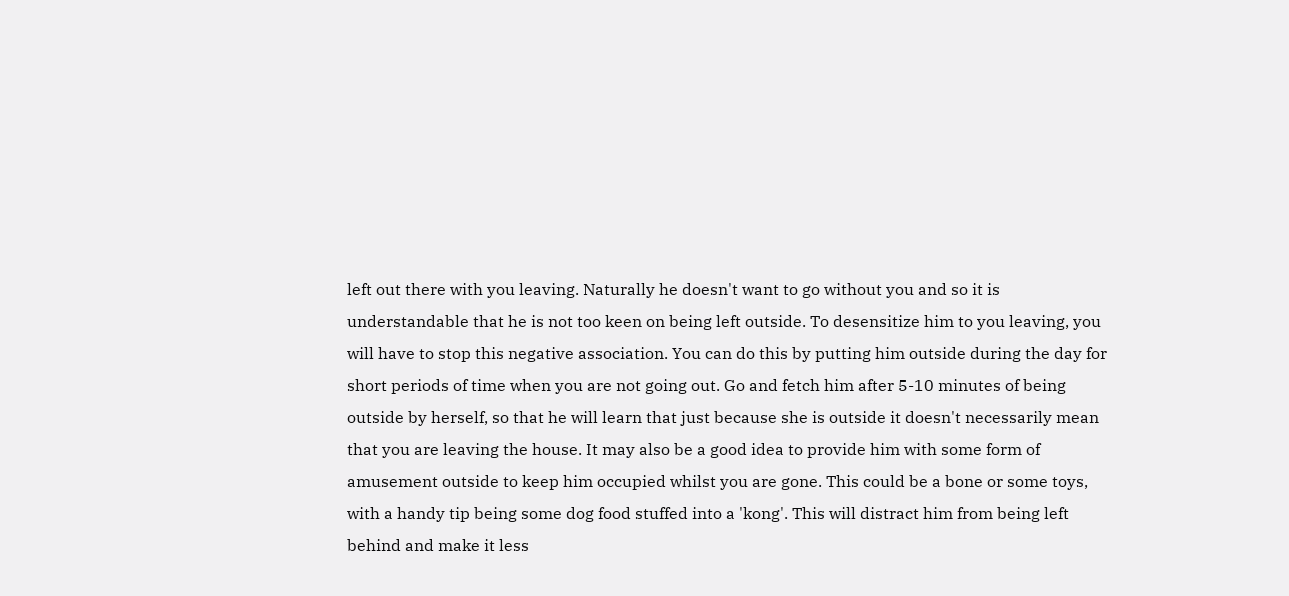left out there with you leaving. Naturally he doesn't want to go without you and so it is understandable that he is not too keen on being left outside. To desensitize him to you leaving, you will have to stop this negative association. You can do this by putting him outside during the day for short periods of time when you are not going out. Go and fetch him after 5-10 minutes of being outside by herself, so that he will learn that just because she is outside it doesn't necessarily mean that you are leaving the house. It may also be a good idea to provide him with some form of amusement outside to keep him occupied whilst you are gone. This could be a bone or some toys, with a handy tip being some dog food stuffed into a 'kong'. This will distract him from being left behind and make it less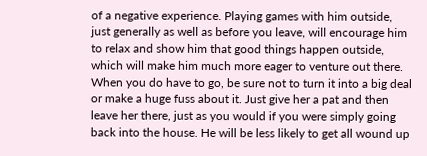of a negative experience. Playing games with him outside, just generally as well as before you leave, will encourage him to relax and show him that good things happen outside, which will make him much more eager to venture out there. When you do have to go, be sure not to turn it into a big deal or make a huge fuss about it. Just give her a pat and then leave her there, just as you would if you were simply going back into the house. He will be less likely to get all wound up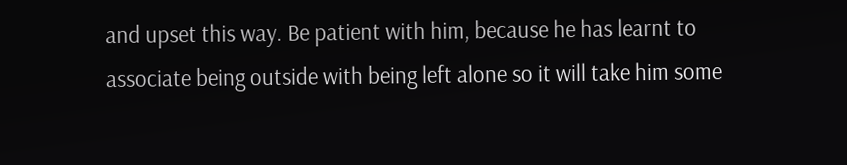and upset this way. Be patient with him, because he has learnt to associate being outside with being left alone so it will take him some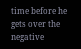time before he gets over the negative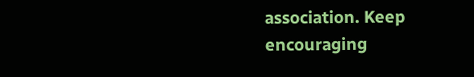association. Keep encouraging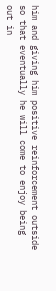him and giving him positive reinforcement outside so that eventually he will come to enjoy being out in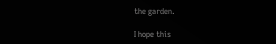the garden.

I hope this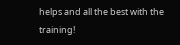helps and all the best with the training!